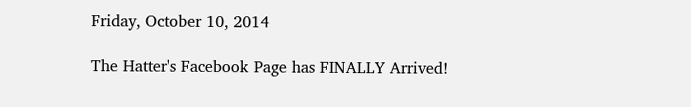Friday, October 10, 2014

The Hatter's Facebook Page has FINALLY Arrived!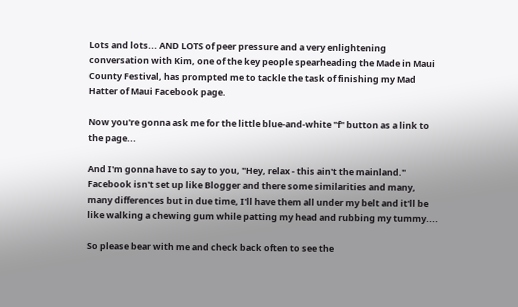Lots and lots... AND LOTS of peer pressure and a very enlightening conversation with Kim, one of the key people spearheading the Made in Maui County Festival, has prompted me to tackle the task of finishing my Mad Hatter of Maui Facebook page.

Now you're gonna ask me for the little blue-and-white "f" button as a link to the page...

And I'm gonna have to say to you, "Hey, relax - this ain't the mainland." Facebook isn't set up like Blogger and there some similarities and many, many differences but in due time, I'll have them all under my belt and it'll be like walking a chewing gum while patting my head and rubbing my tummy....

So please bear with me and check back often to see the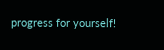progress for yourself!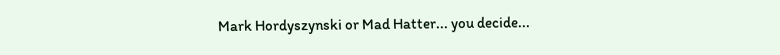Mark Hordyszynski or Mad Hatter... you decide...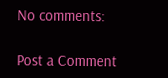No comments:

Post a Comment